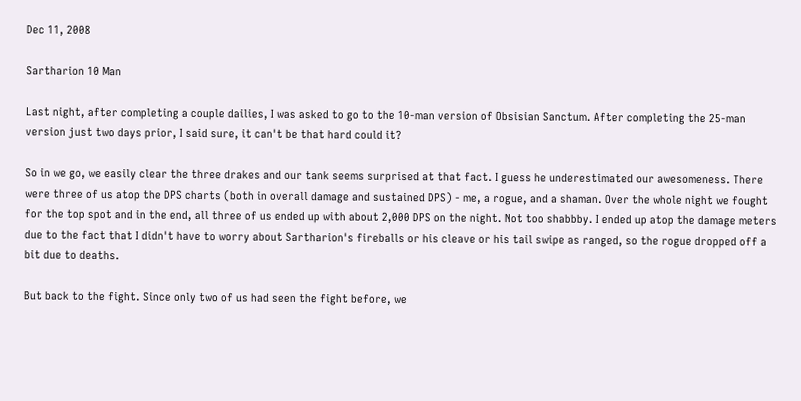Dec 11, 2008

Sartharion 10 Man

Last night, after completing a couple dailies, I was asked to go to the 10-man version of Obsisian Sanctum. After completing the 25-man version just two days prior, I said sure, it can't be that hard could it?

So in we go, we easily clear the three drakes and our tank seems surprised at that fact. I guess he underestimated our awesomeness. There were three of us atop the DPS charts (both in overall damage and sustained DPS) - me, a rogue, and a shaman. Over the whole night we fought for the top spot and in the end, all three of us ended up with about 2,000 DPS on the night. Not too shabbby. I ended up atop the damage meters due to the fact that I didn't have to worry about Sartharion's fireballs or his cleave or his tail swipe as ranged, so the rogue dropped off a bit due to deaths.

But back to the fight. Since only two of us had seen the fight before, we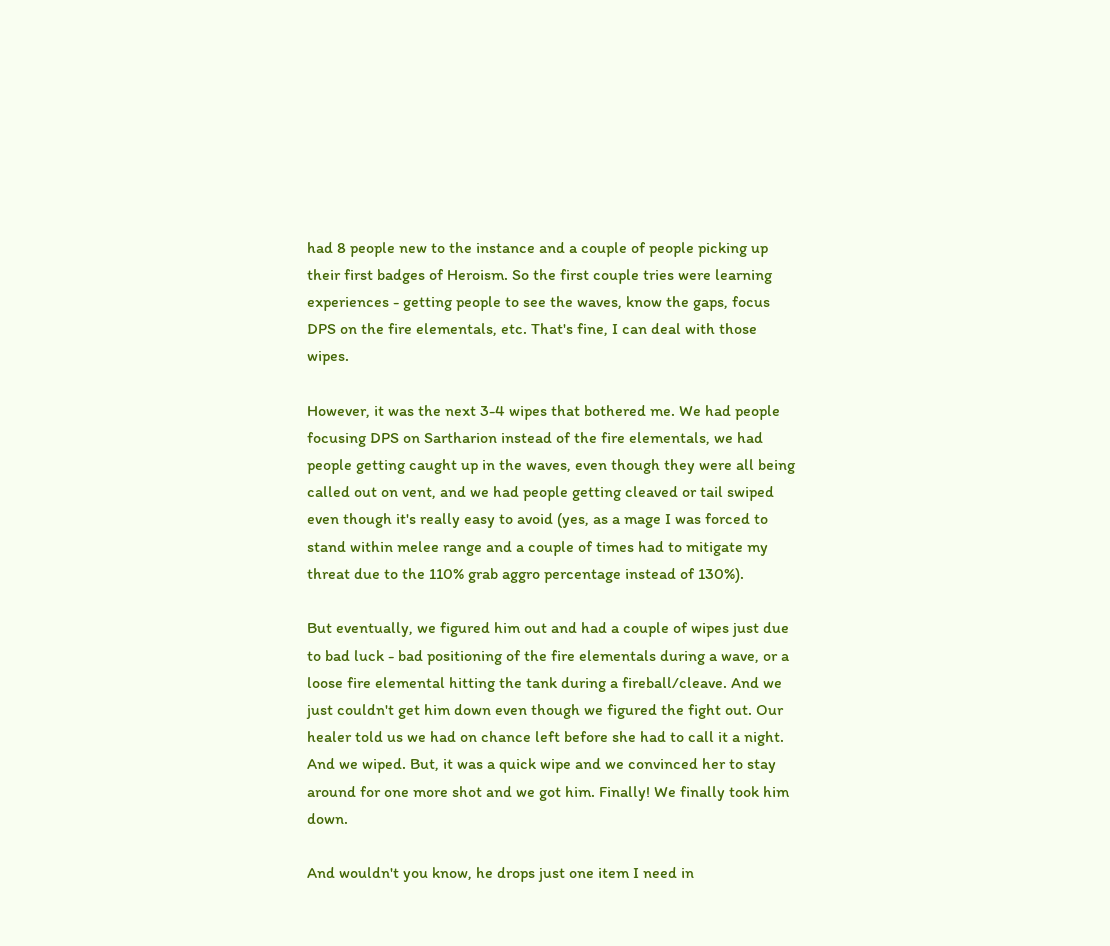had 8 people new to the instance and a couple of people picking up their first badges of Heroism. So the first couple tries were learning experiences - getting people to see the waves, know the gaps, focus DPS on the fire elementals, etc. That's fine, I can deal with those wipes.

However, it was the next 3-4 wipes that bothered me. We had people focusing DPS on Sartharion instead of the fire elementals, we had people getting caught up in the waves, even though they were all being called out on vent, and we had people getting cleaved or tail swiped even though it's really easy to avoid (yes, as a mage I was forced to stand within melee range and a couple of times had to mitigate my threat due to the 110% grab aggro percentage instead of 130%).

But eventually, we figured him out and had a couple of wipes just due to bad luck - bad positioning of the fire elementals during a wave, or a loose fire elemental hitting the tank during a fireball/cleave. And we just couldn't get him down even though we figured the fight out. Our healer told us we had on chance left before she had to call it a night. And we wiped. But, it was a quick wipe and we convinced her to stay around for one more shot and we got him. Finally! We finally took him down.

And wouldn't you know, he drops just one item I need in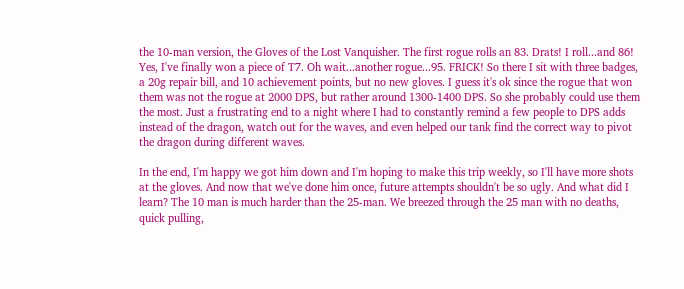the 10-man version, the Gloves of the Lost Vanquisher. The first rogue rolls an 83. Drats! I roll...and 86! Yes, I've finally won a piece of T7. Oh wait...another rogue...95. FRICK! So there I sit with three badges, a 20g repair bill, and 10 achievement points, but no new gloves. I guess it's ok since the rogue that won them was not the rogue at 2000 DPS, but rather around 1300-1400 DPS. So she probably could use them the most. Just a frustrating end to a night where I had to constantly remind a few people to DPS adds instead of the dragon, watch out for the waves, and even helped our tank find the correct way to pivot the dragon during different waves.

In the end, I'm happy we got him down and I'm hoping to make this trip weekly, so I'll have more shots at the gloves. And now that we've done him once, future attempts shouldn't be so ugly. And what did I learn? The 10 man is much harder than the 25-man. We breezed through the 25 man with no deaths, quick pulling,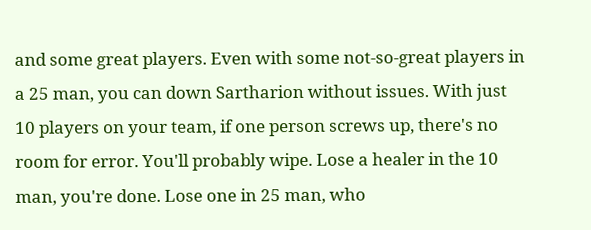and some great players. Even with some not-so-great players in a 25 man, you can down Sartharion without issues. With just 10 players on your team, if one person screws up, there's no room for error. You'll probably wipe. Lose a healer in the 10 man, you're done. Lose one in 25 man, who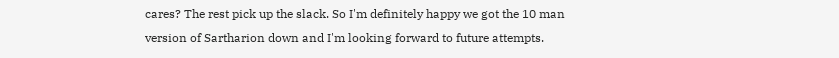cares? The rest pick up the slack. So I'm definitely happy we got the 10 man version of Sartharion down and I'm looking forward to future attempts.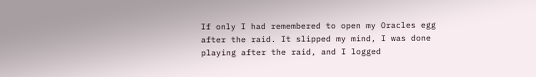If only I had remembered to open my Oracles egg after the raid. It slipped my mind, I was done playing after the raid, and I logged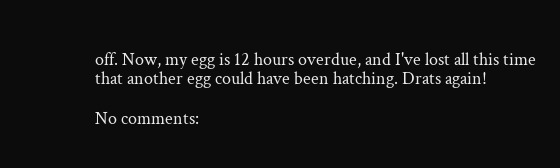off. Now, my egg is 12 hours overdue, and I've lost all this time that another egg could have been hatching. Drats again!

No comments: